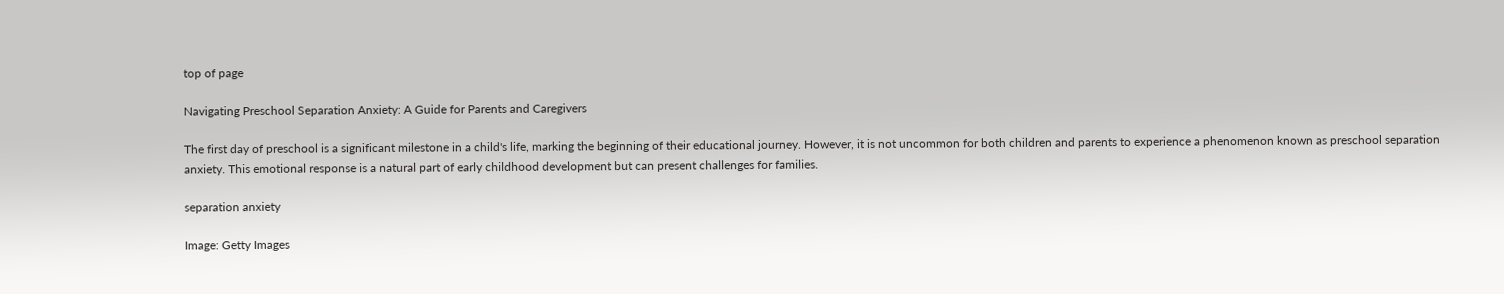top of page

Navigating Preschool Separation Anxiety: A Guide for Parents and Caregivers

The first day of preschool is a significant milestone in a child's life, marking the beginning of their educational journey. However, it is not uncommon for both children and parents to experience a phenomenon known as preschool separation anxiety. This emotional response is a natural part of early childhood development but can present challenges for families.

separation anxiety

Image: Getty Images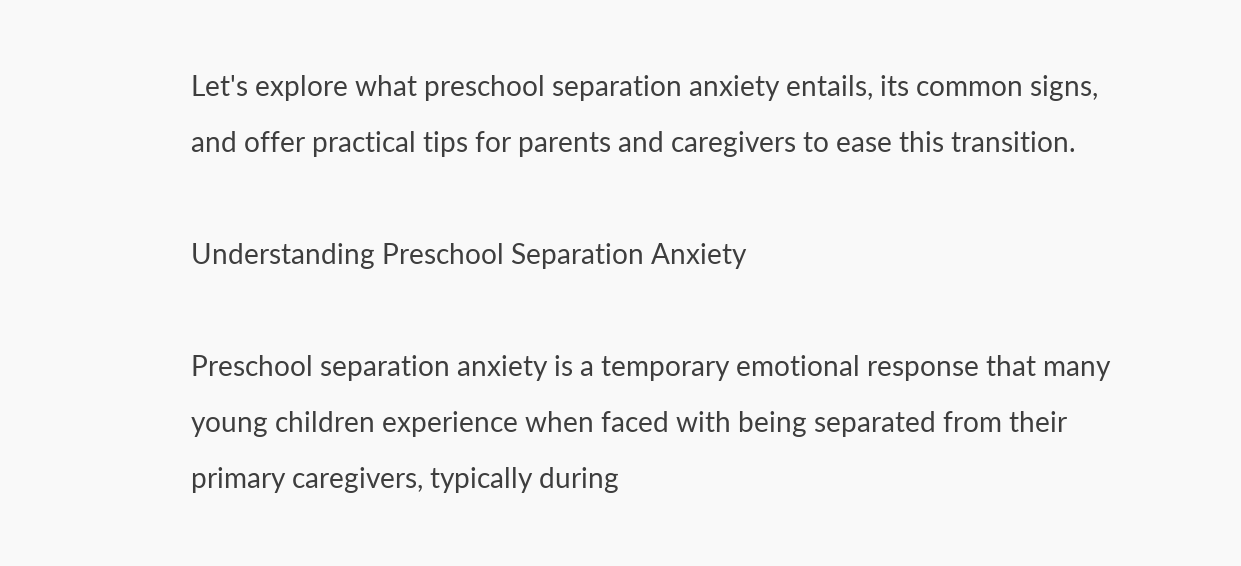Let's explore what preschool separation anxiety entails, its common signs, and offer practical tips for parents and caregivers to ease this transition.

Understanding Preschool Separation Anxiety

Preschool separation anxiety is a temporary emotional response that many young children experience when faced with being separated from their primary caregivers, typically during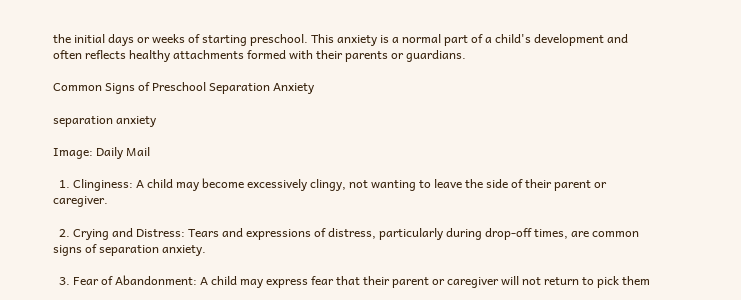the initial days or weeks of starting preschool. This anxiety is a normal part of a child's development and often reflects healthy attachments formed with their parents or guardians.

Common Signs of Preschool Separation Anxiety

separation anxiety

Image: Daily Mail

  1. Clinginess: A child may become excessively clingy, not wanting to leave the side of their parent or caregiver.

  2. Crying and Distress: Tears and expressions of distress, particularly during drop-off times, are common signs of separation anxiety.

  3. Fear of Abandonment: A child may express fear that their parent or caregiver will not return to pick them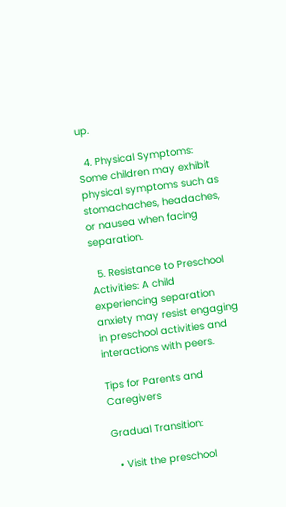up.

  4. Physical Symptoms: Some children may exhibit physical symptoms such as stomachaches, headaches, or nausea when facing separation.

  5. Resistance to Preschool Activities: A child experiencing separation anxiety may resist engaging in preschool activities and interactions with peers.

Tips for Parents and Caregivers

Gradual Transition:

  • Visit the preschool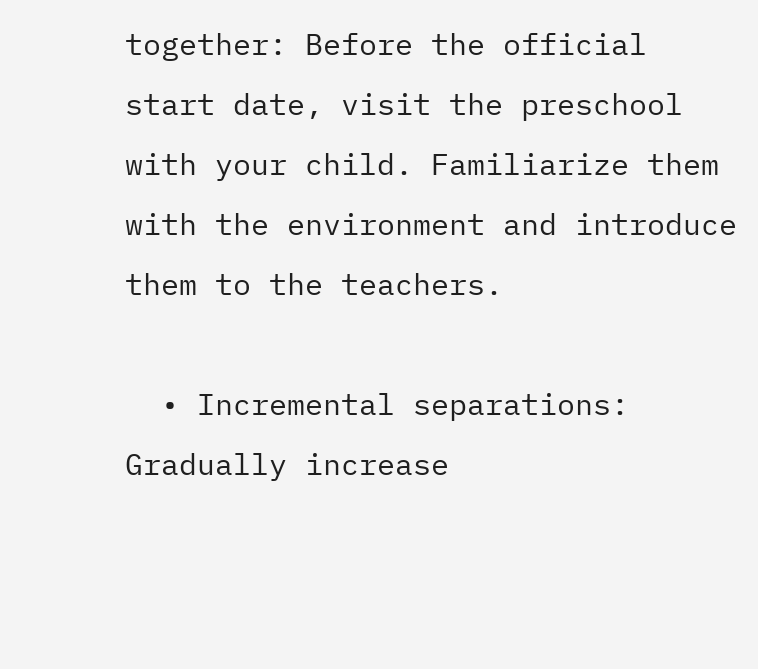together: Before the official start date, visit the preschool with your child. Familiarize them with the environment and introduce them to the teachers.

  • Incremental separations: Gradually increase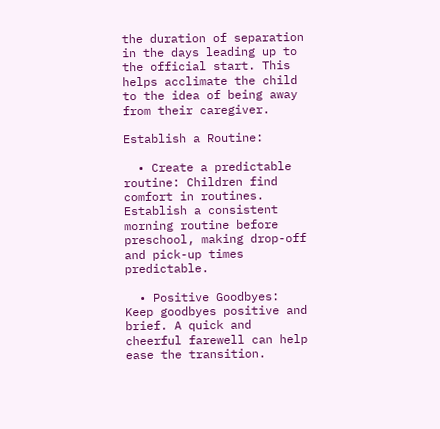the duration of separation in the days leading up to the official start. This helps acclimate the child to the idea of being away from their caregiver.

Establish a Routine:

  • Create a predictable routine: Children find comfort in routines. Establish a consistent morning routine before preschool, making drop-off and pick-up times predictable.

  • Positive Goodbyes: Keep goodbyes positive and brief. A quick and cheerful farewell can help ease the transition.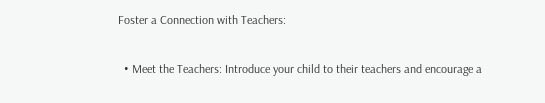Foster a Connection with Teachers:

  • Meet the Teachers: Introduce your child to their teachers and encourage a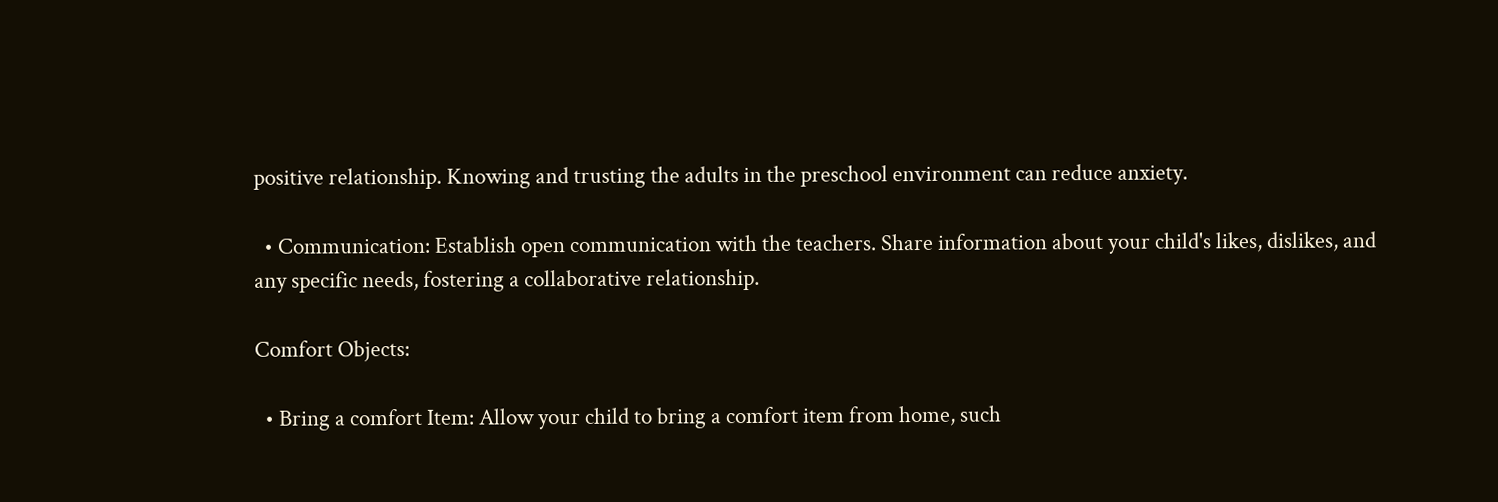positive relationship. Knowing and trusting the adults in the preschool environment can reduce anxiety.

  • Communication: Establish open communication with the teachers. Share information about your child's likes, dislikes, and any specific needs, fostering a collaborative relationship.

Comfort Objects:

  • Bring a comfort Item: Allow your child to bring a comfort item from home, such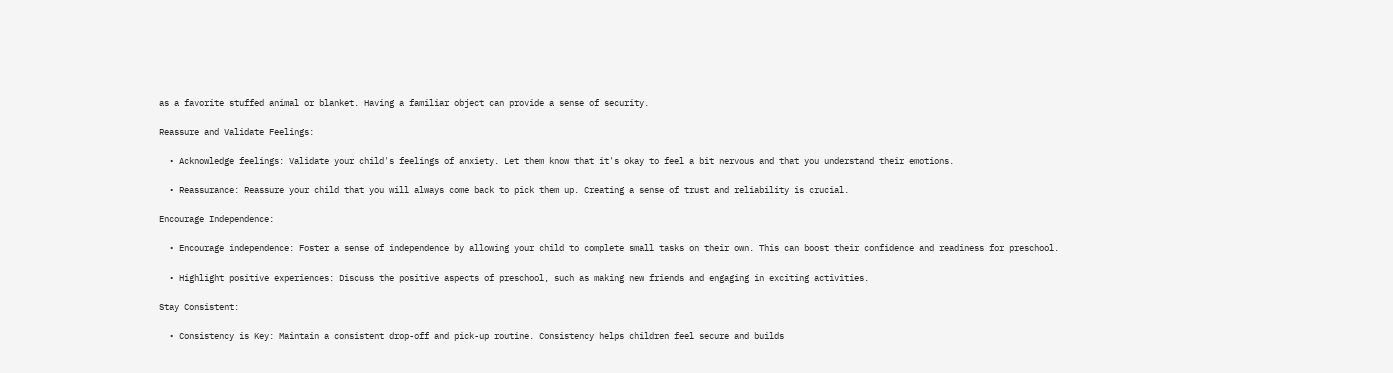as a favorite stuffed animal or blanket. Having a familiar object can provide a sense of security.

Reassure and Validate Feelings:

  • Acknowledge feelings: Validate your child's feelings of anxiety. Let them know that it's okay to feel a bit nervous and that you understand their emotions.

  • Reassurance: Reassure your child that you will always come back to pick them up. Creating a sense of trust and reliability is crucial.

Encourage Independence:

  • Encourage independence: Foster a sense of independence by allowing your child to complete small tasks on their own. This can boost their confidence and readiness for preschool.

  • Highlight positive experiences: Discuss the positive aspects of preschool, such as making new friends and engaging in exciting activities.

Stay Consistent:

  • Consistency is Key: Maintain a consistent drop-off and pick-up routine. Consistency helps children feel secure and builds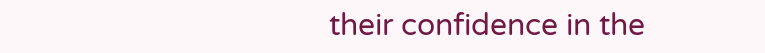their confidence in the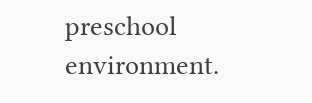preschool environment.